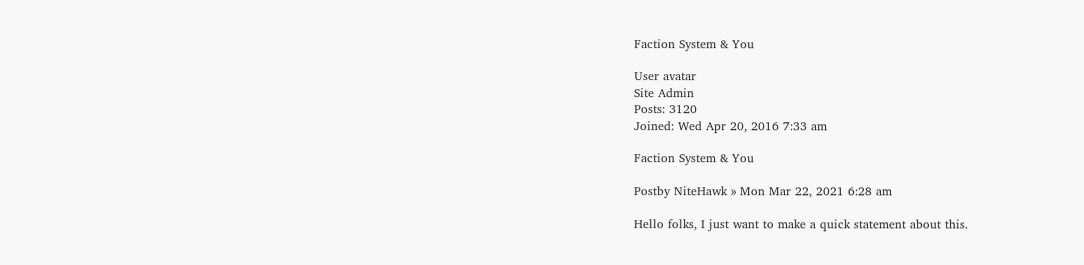Faction System & You

User avatar
Site Admin
Posts: 3120
Joined: Wed Apr 20, 2016 7:33 am

Faction System & You

Postby NiteHawk » Mon Mar 22, 2021 6:28 am

Hello folks, I just want to make a quick statement about this.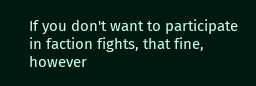If you don't want to participate in faction fights, that fine, however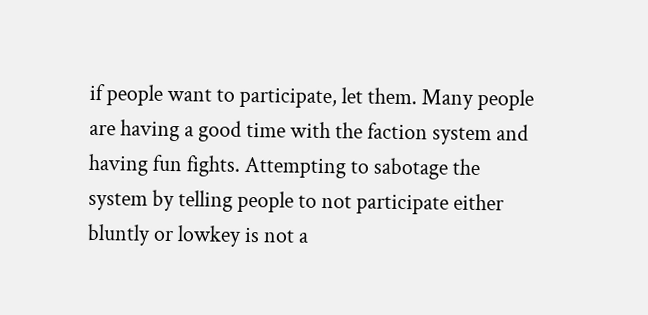if people want to participate, let them. Many people are having a good time with the faction system and having fun fights. Attempting to sabotage the system by telling people to not participate either bluntly or lowkey is not a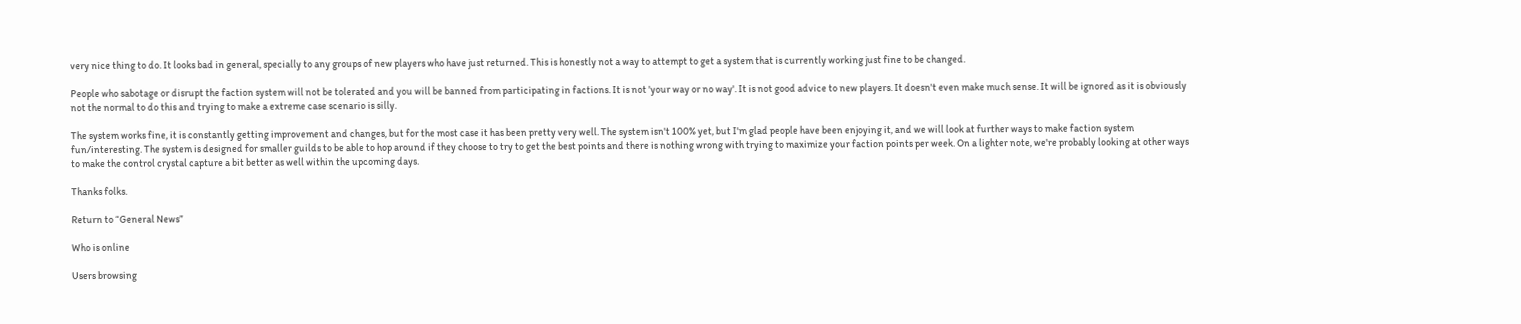very nice thing to do. It looks bad in general, specially to any groups of new players who have just returned. This is honestly not a way to attempt to get a system that is currently working just fine to be changed.

People who sabotage or disrupt the faction system will not be tolerated and you will be banned from participating in factions. It is not 'your way or no way'. It is not good advice to new players. It doesn't even make much sense. It will be ignored as it is obviously not the normal to do this and trying to make a extreme case scenario is silly.

The system works fine, it is constantly getting improvement and changes, but for the most case it has been pretty very well. The system isn't 100% yet, but I'm glad people have been enjoying it, and we will look at further ways to make faction system fun/interesting. The system is designed for smaller guilds to be able to hop around if they choose to try to get the best points and there is nothing wrong with trying to maximize your faction points per week. On a lighter note, we're probably looking at other ways to make the control crystal capture a bit better as well within the upcoming days.

Thanks folks.

Return to “General News”

Who is online

Users browsing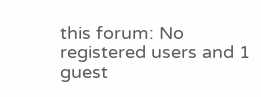this forum: No registered users and 1 guest